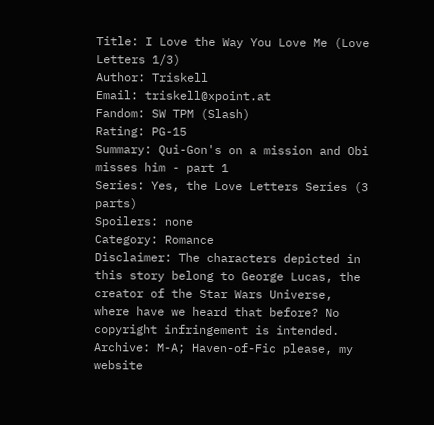Title: I Love the Way You Love Me (Love Letters 1/3)
Author: Triskell
Email: triskell@xpoint.at
Fandom: SW TPM (Slash)
Rating: PG-15
Summary: Qui-Gon's on a mission and Obi misses him - part 1
Series: Yes, the Love Letters Series (3 parts)
Spoilers: none
Category: Romance
Disclaimer: The characters depicted in this story belong to George Lucas, the creator of the Star Wars Universe, where have we heard that before? No copyright infringement is intended.
Archive: M-A; Haven-of-Fic please, my website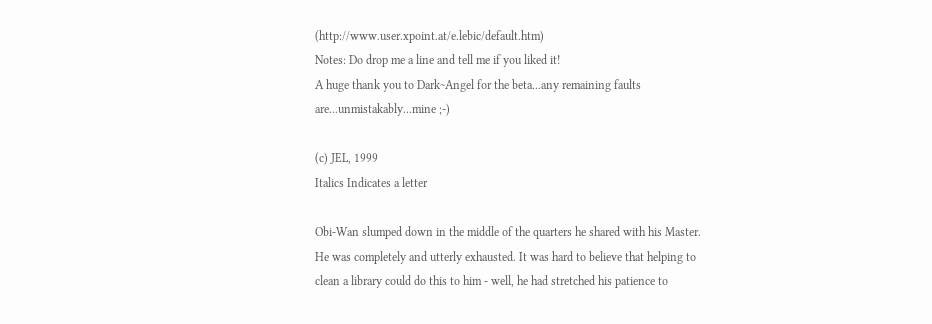(http://www.user.xpoint.at/e.lebic/default.htm)
Notes: Do drop me a line and tell me if you liked it!
A huge thank you to Dark~Angel for the beta...any remaining faults are...unmistakably...mine ;-)

(c) JEL, 1999
Italics Indicates a letter

Obi-Wan slumped down in the middle of the quarters he shared with his Master. He was completely and utterly exhausted. It was hard to believe that helping to clean a library could do this to him - well, he had stretched his patience to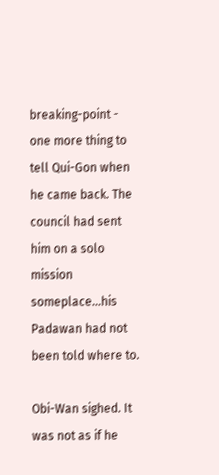breaking-point - one more thing to tell Qui-Gon when he came back. The council had sent him on a solo mission someplace...his Padawan had not been told where to.

Obi-Wan sighed. It was not as if he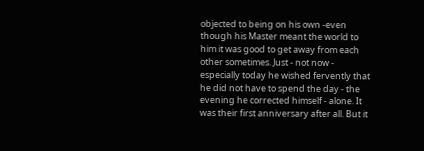objected to being on his own -even though his Master meant the world to him it was good to get away from each other sometimes. Just - not now - especially today he wished fervently that he did not have to spend the day - the evening he corrected himself - alone. It was their first anniversary after all. But it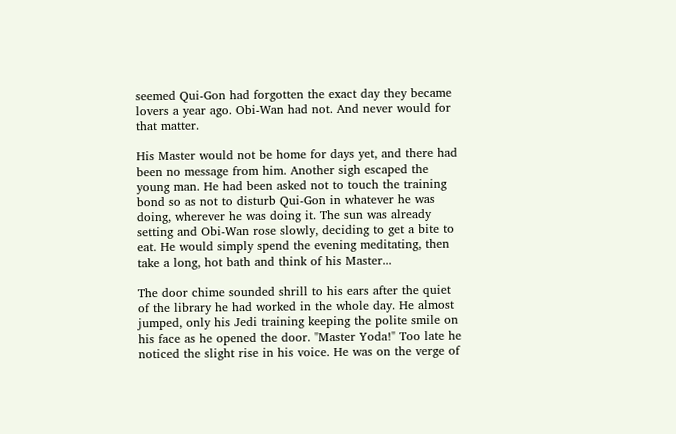seemed Qui-Gon had forgotten the exact day they became lovers a year ago. Obi-Wan had not. And never would for that matter.

His Master would not be home for days yet, and there had been no message from him. Another sigh escaped the young man. He had been asked not to touch the training bond so as not to disturb Qui-Gon in whatever he was doing, wherever he was doing it. The sun was already setting and Obi-Wan rose slowly, deciding to get a bite to eat. He would simply spend the evening meditating, then take a long, hot bath and think of his Master...

The door chime sounded shrill to his ears after the quiet of the library he had worked in the whole day. He almost jumped, only his Jedi training keeping the polite smile on his face as he opened the door. "Master Yoda!" Too late he noticed the slight rise in his voice. He was on the verge of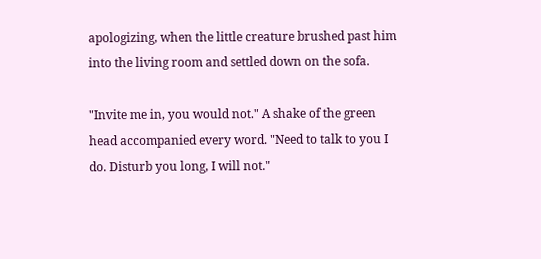apologizing, when the little creature brushed past him into the living room and settled down on the sofa.

"Invite me in, you would not." A shake of the green head accompanied every word. "Need to talk to you I do. Disturb you long, I will not."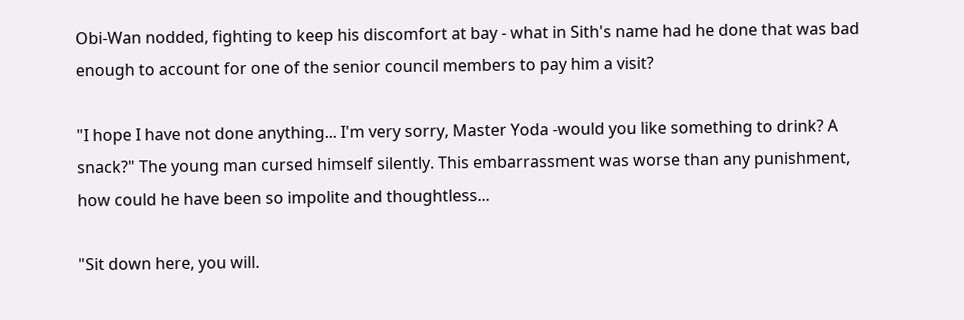Obi-Wan nodded, fighting to keep his discomfort at bay - what in Sith's name had he done that was bad enough to account for one of the senior council members to pay him a visit?

"I hope I have not done anything... I'm very sorry, Master Yoda -would you like something to drink? A snack?" The young man cursed himself silently. This embarrassment was worse than any punishment, how could he have been so impolite and thoughtless...

"Sit down here, you will.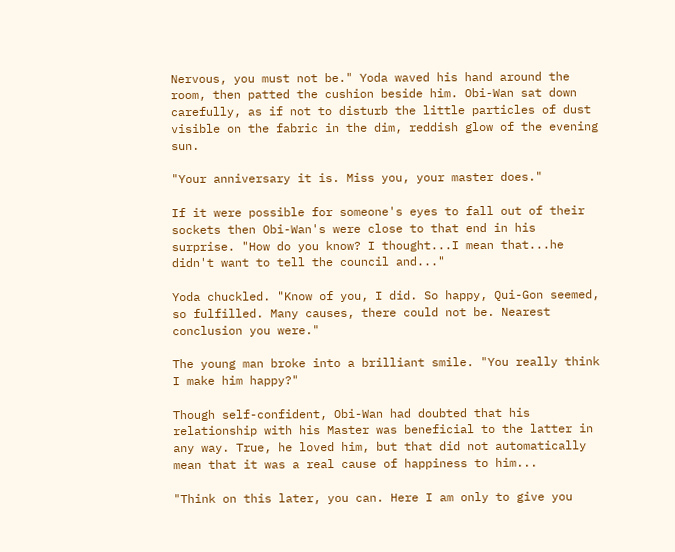Nervous, you must not be." Yoda waved his hand around the room, then patted the cushion beside him. Obi-Wan sat down carefully, as if not to disturb the little particles of dust visible on the fabric in the dim, reddish glow of the evening sun.

"Your anniversary it is. Miss you, your master does."

If it were possible for someone's eyes to fall out of their sockets then Obi-Wan's were close to that end in his surprise. "How do you know? I thought...I mean that...he didn't want to tell the council and..."

Yoda chuckled. "Know of you, I did. So happy, Qui-Gon seemed, so fulfilled. Many causes, there could not be. Nearest conclusion you were."

The young man broke into a brilliant smile. "You really think I make him happy?"

Though self-confident, Obi-Wan had doubted that his relationship with his Master was beneficial to the latter in any way. True, he loved him, but that did not automatically mean that it was a real cause of happiness to him...

"Think on this later, you can. Here I am only to give you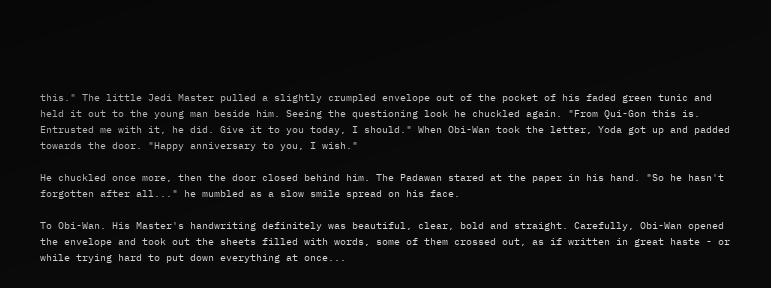this." The little Jedi Master pulled a slightly crumpled envelope out of the pocket of his faded green tunic and held it out to the young man beside him. Seeing the questioning look he chuckled again. "From Qui-Gon this is. Entrusted me with it, he did. Give it to you today, I should." When Obi-Wan took the letter, Yoda got up and padded towards the door. "Happy anniversary to you, I wish."

He chuckled once more, then the door closed behind him. The Padawan stared at the paper in his hand. "So he hasn't forgotten after all..." he mumbled as a slow smile spread on his face.

To Obi-Wan. His Master's handwriting definitely was beautiful, clear, bold and straight. Carefully, Obi-Wan opened the envelope and took out the sheets filled with words, some of them crossed out, as if written in great haste - or while trying hard to put down everything at once...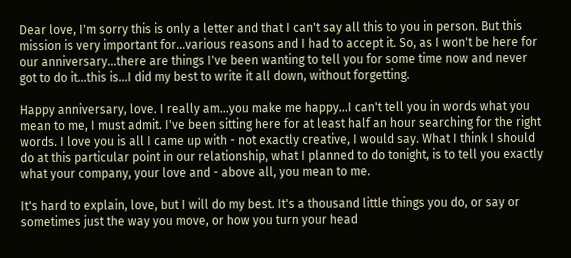Dear love, I'm sorry this is only a letter and that I can't say all this to you in person. But this mission is very important for...various reasons and I had to accept it. So, as I won't be here for our anniversary...there are things I've been wanting to tell you for some time now and never got to do it...this is...I did my best to write it all down, without forgetting.

Happy anniversary, love. I really am...you make me happy...I can't tell you in words what you mean to me, I must admit. I've been sitting here for at least half an hour searching for the right words. I love you is all I came up with - not exactly creative, I would say. What I think I should do at this particular point in our relationship, what I planned to do tonight, is to tell you exactly what your company, your love and - above all, you mean to me.

It's hard to explain, love, but I will do my best. It's a thousand little things you do, or say or sometimes just the way you move, or how you turn your head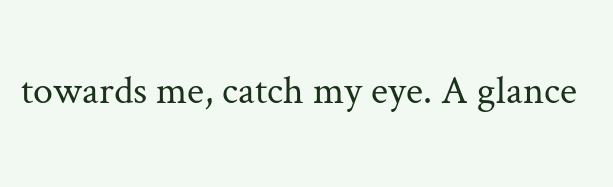towards me, catch my eye. A glance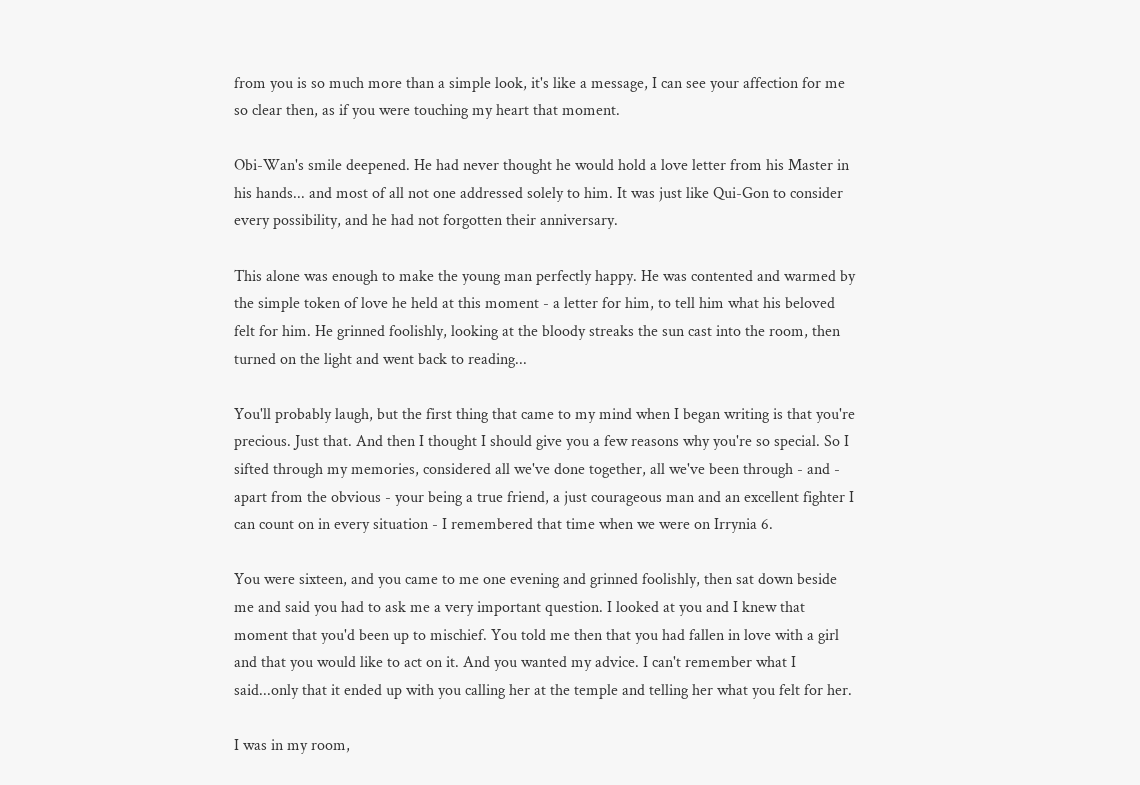from you is so much more than a simple look, it's like a message, I can see your affection for me so clear then, as if you were touching my heart that moment.

Obi-Wan's smile deepened. He had never thought he would hold a love letter from his Master in his hands... and most of all not one addressed solely to him. It was just like Qui-Gon to consider every possibility, and he had not forgotten their anniversary.

This alone was enough to make the young man perfectly happy. He was contented and warmed by the simple token of love he held at this moment - a letter for him, to tell him what his beloved felt for him. He grinned foolishly, looking at the bloody streaks the sun cast into the room, then turned on the light and went back to reading...

You'll probably laugh, but the first thing that came to my mind when I began writing is that you're precious. Just that. And then I thought I should give you a few reasons why you're so special. So I sifted through my memories, considered all we've done together, all we've been through - and - apart from the obvious - your being a true friend, a just courageous man and an excellent fighter I can count on in every situation - I remembered that time when we were on Irrynia 6.

You were sixteen, and you came to me one evening and grinned foolishly, then sat down beside me and said you had to ask me a very important question. I looked at you and I knew that moment that you'd been up to mischief. You told me then that you had fallen in love with a girl and that you would like to act on it. And you wanted my advice. I can't remember what I said...only that it ended up with you calling her at the temple and telling her what you felt for her.

I was in my room,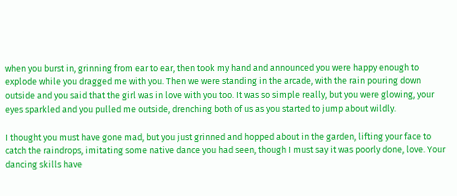when you burst in, grinning from ear to ear, then took my hand and announced you were happy enough to explode while you dragged me with you. Then we were standing in the arcade, with the rain pouring down outside and you said that the girl was in love with you too. It was so simple really, but you were glowing, your eyes sparkled and you pulled me outside, drenching both of us as you started to jump about wildly.

I thought you must have gone mad, but you just grinned and hopped about in the garden, lifting your face to catch the raindrops, imitating some native dance you had seen, though I must say it was poorly done, love. Your dancing skills have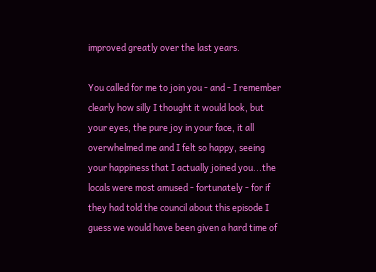improved greatly over the last years.

You called for me to join you - and - I remember clearly how silly I thought it would look, but your eyes, the pure joy in your face, it all overwhelmed me and I felt so happy, seeing your happiness that I actually joined you...the locals were most amused - fortunately - for if they had told the council about this episode I guess we would have been given a hard time of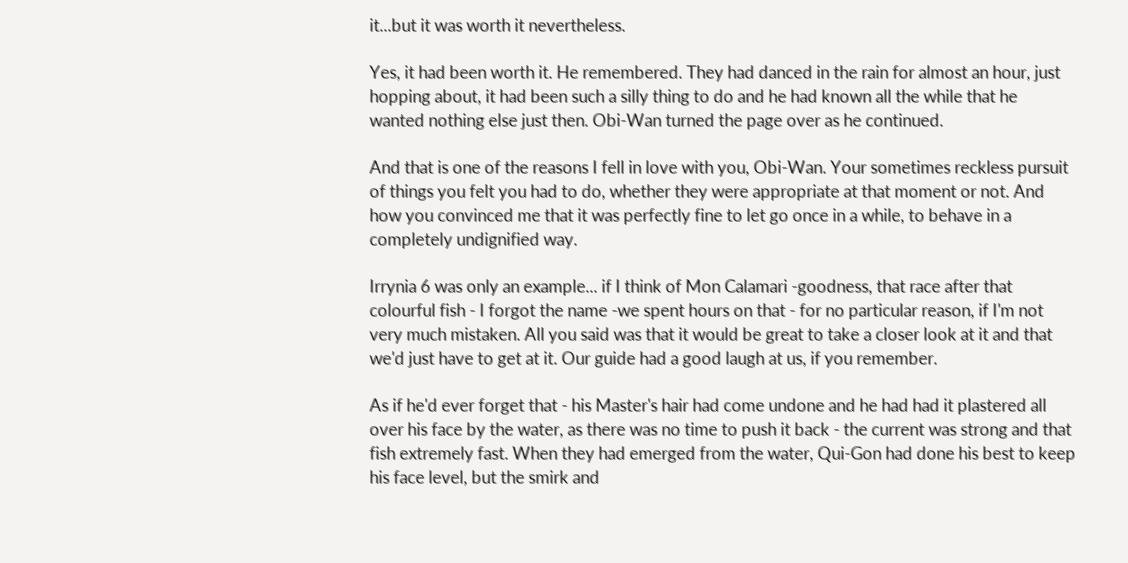it...but it was worth it nevertheless.

Yes, it had been worth it. He remembered. They had danced in the rain for almost an hour, just hopping about, it had been such a silly thing to do and he had known all the while that he wanted nothing else just then. Obi-Wan turned the page over as he continued.

And that is one of the reasons I fell in love with you, Obi-Wan. Your sometimes reckless pursuit of things you felt you had to do, whether they were appropriate at that moment or not. And how you convinced me that it was perfectly fine to let go once in a while, to behave in a completely undignified way.

Irrynia 6 was only an example... if I think of Mon Calamari -goodness, that race after that colourful fish - I forgot the name -we spent hours on that - for no particular reason, if I'm not very much mistaken. All you said was that it would be great to take a closer look at it and that we'd just have to get at it. Our guide had a good laugh at us, if you remember.

As if he'd ever forget that - his Master's hair had come undone and he had had it plastered all over his face by the water, as there was no time to push it back - the current was strong and that fish extremely fast. When they had emerged from the water, Qui-Gon had done his best to keep his face level, but the smirk and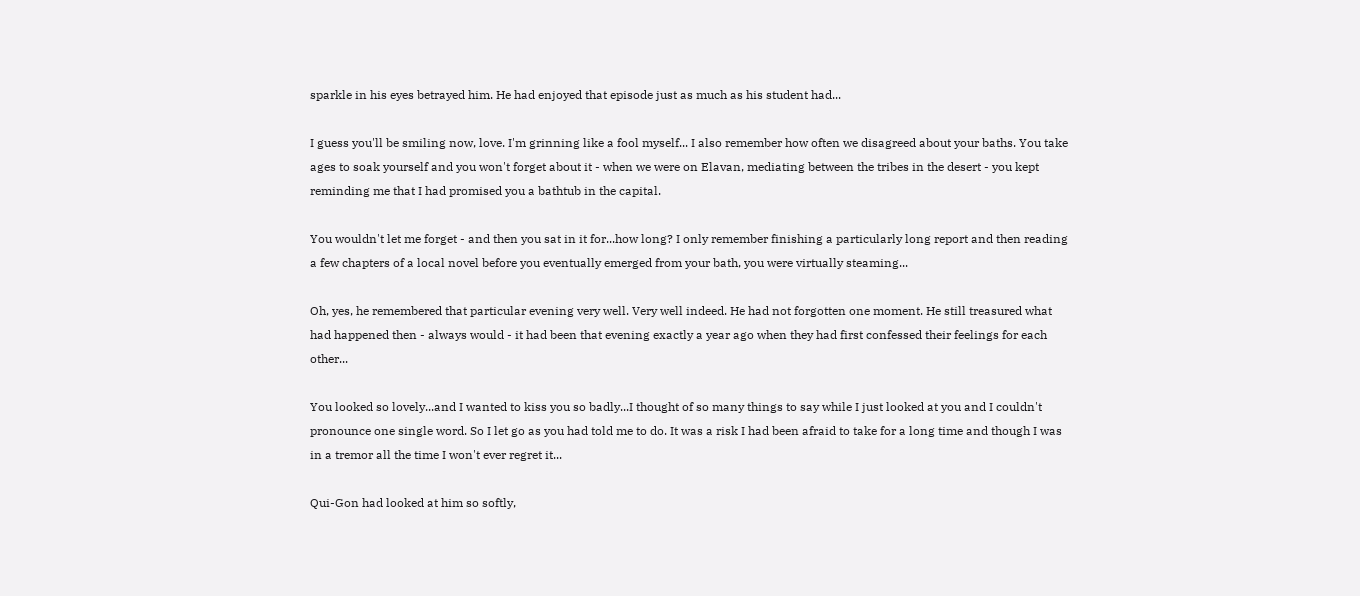sparkle in his eyes betrayed him. He had enjoyed that episode just as much as his student had...

I guess you'll be smiling now, love. I'm grinning like a fool myself... I also remember how often we disagreed about your baths. You take ages to soak yourself and you won't forget about it - when we were on Elavan, mediating between the tribes in the desert - you kept reminding me that I had promised you a bathtub in the capital.

You wouldn't let me forget - and then you sat in it for...how long? I only remember finishing a particularly long report and then reading a few chapters of a local novel before you eventually emerged from your bath, you were virtually steaming...

Oh, yes, he remembered that particular evening very well. Very well indeed. He had not forgotten one moment. He still treasured what had happened then - always would - it had been that evening exactly a year ago when they had first confessed their feelings for each other...

You looked so lovely...and I wanted to kiss you so badly...I thought of so many things to say while I just looked at you and I couldn't pronounce one single word. So I let go as you had told me to do. It was a risk I had been afraid to take for a long time and though I was in a tremor all the time I won't ever regret it...

Qui-Gon had looked at him so softly,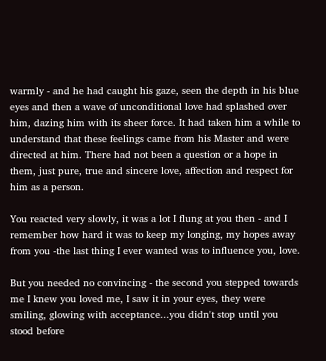warmly - and he had caught his gaze, seen the depth in his blue eyes and then a wave of unconditional love had splashed over him, dazing him with its sheer force. It had taken him a while to understand that these feelings came from his Master and were directed at him. There had not been a question or a hope in them, just pure, true and sincere love, affection and respect for him as a person.

You reacted very slowly, it was a lot I flung at you then - and I remember how hard it was to keep my longing, my hopes away from you -the last thing I ever wanted was to influence you, love.

But you needed no convincing - the second you stepped towards me I knew you loved me, I saw it in your eyes, they were smiling, glowing with acceptance...you didn't stop until you stood before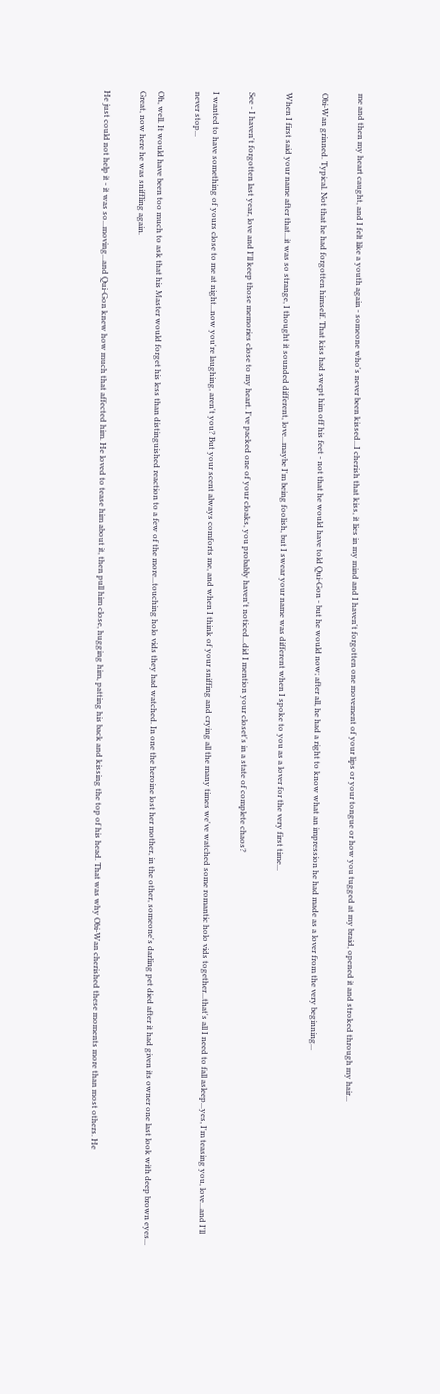me and then my heart caught, and I felt like a youth again - someone who's never been kissed...I cherish that kiss, it lies in my mind and I haven't forgotten one movement of your lips or your tongue or how you tugged at my braid, opened it and stroked through my hair...

Obi-Wan grinned. Typical. Not that he had forgotten himself. That kiss had swept him off his feet - not that he would have told Qui-Gon - but he would now; after all, he had a right to know what an impression he had made as a lover from the very beginning...

When I first said your name after that...it was so strange, I thought it sounded different, love...maybe I'm being foolish, but I swear your name was different when I spoke to you as a lover for the very first time...

See - I haven't forgotten last year, love and I'll keep those memories close to my heart. I've packed one of your cloaks, you probably haven't noticed...did I mention your closet's in a state of complete chaos?

I wanted to have something of yours close to me at night...now you're laughing, aren't you? But your scent always comforts me, and when I think of your sniffing and crying all the many times we've watched some romantic holo vids together...that's all I need to fall asleep...yes, I'm teasing you, love...and I'll never stop...

Oh, well. It would have been too much to ask that his Master would forget his less than distinguished reaction to a few of the more...touching holo vids they had watched. In one the heroine lost her mother, in the other, someone's darling pet died after it had given its owner one last look with deep brown eyes... Great, now here he was sniffling again.

He just could not help it - it was so...moving...and Qui-Gon knew how much that affected him. He loved to tease him about it, then pull him close, hugging him, patting his back and kissing the top of his head. That was why Obi-Wan cherished these moments more than most others. He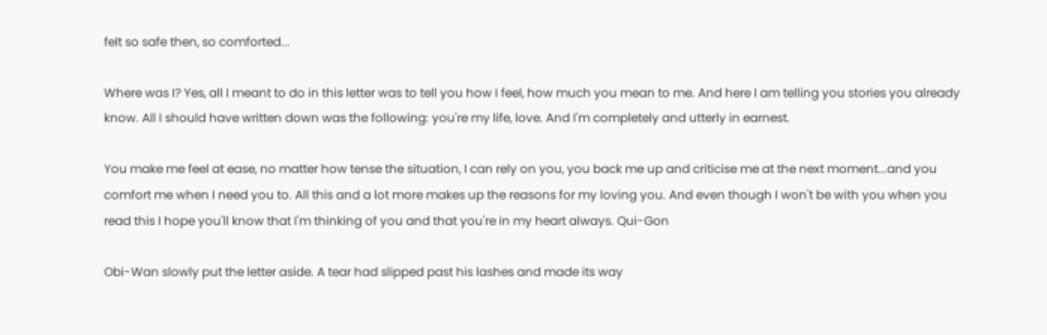felt so safe then, so comforted...

Where was I? Yes, all I meant to do in this letter was to tell you how I feel, how much you mean to me. And here I am telling you stories you already know. All I should have written down was the following: you're my life, love. And I'm completely and utterly in earnest.

You make me feel at ease, no matter how tense the situation, I can rely on you, you back me up and criticise me at the next moment...and you comfort me when I need you to. All this and a lot more makes up the reasons for my loving you. And even though I won't be with you when you read this I hope you'll know that I'm thinking of you and that you're in my heart always. Qui-Gon

Obi-Wan slowly put the letter aside. A tear had slipped past his lashes and made its way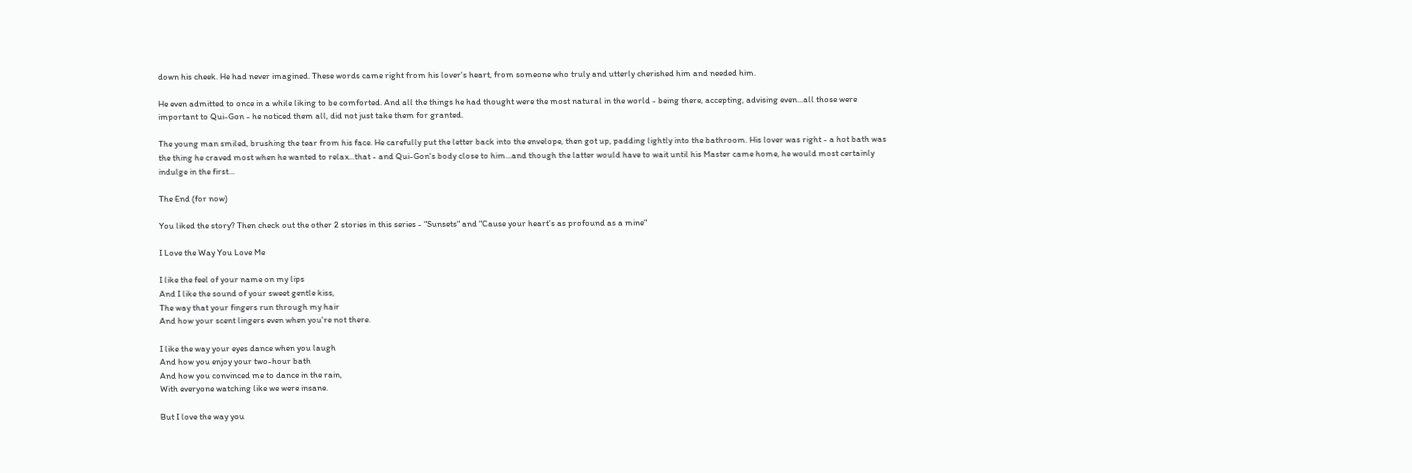down his cheek. He had never imagined. These words came right from his lover's heart, from someone who truly and utterly cherished him and needed him.

He even admitted to once in a while liking to be comforted. And all the things he had thought were the most natural in the world - being there, accepting, advising even...all those were important to Qui-Gon - he noticed them all, did not just take them for granted.

The young man smiled, brushing the tear from his face. He carefully put the letter back into the envelope, then got up, padding lightly into the bathroom. His lover was right - a hot bath was the thing he craved most when he wanted to relax...that - and Qui-Gon's body close to him...and though the latter would have to wait until his Master came home, he would most certainly indulge in the first...

The End (for now)

You liked the story? Then check out the other 2 stories in this series - "Sunsets" and "Cause your heart's as profound as a mine"

I Love the Way You Love Me

I like the feel of your name on my lips
And I like the sound of your sweet gentle kiss,
The way that your fingers run through my hair
And how your scent lingers even when you're not there.

I like the way your eyes dance when you laugh
And how you enjoy your two-hour bath
And how you convinced me to dance in the rain,
With everyone watching like we were insane.

But I love the way you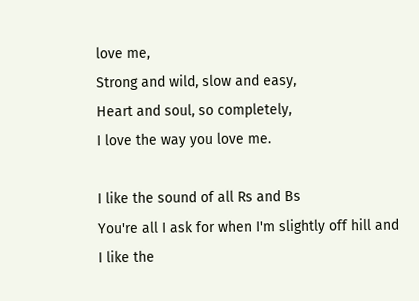love me,
Strong and wild, slow and easy,
Heart and soul, so completely,
I love the way you love me.

I like the sound of all Rs and Bs
You're all I ask for when I'm slightly off hill and
I like the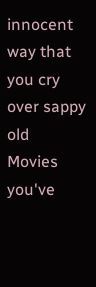innocent way that you cry over sappy old
Movies you've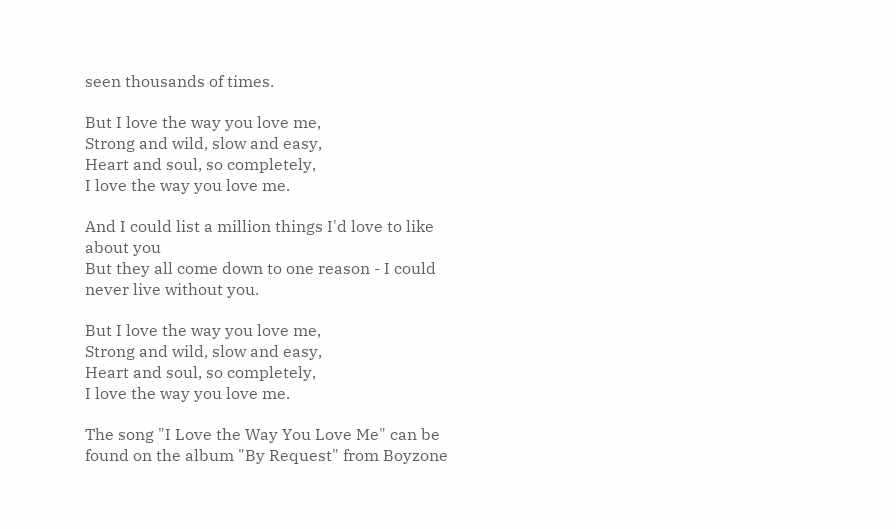seen thousands of times.

But I love the way you love me,
Strong and wild, slow and easy,
Heart and soul, so completely,
I love the way you love me.

And I could list a million things I'd love to like about you
But they all come down to one reason - I could never live without you.

But I love the way you love me,
Strong and wild, slow and easy,
Heart and soul, so completely,
I love the way you love me.

The song "I Love the Way You Love Me" can be found on the album "By Request" from Boyzone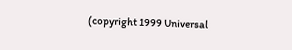(copyright 1999 Universal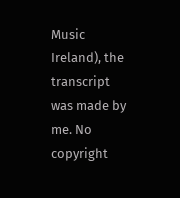Music Ireland), the transcript was made by me. No copyright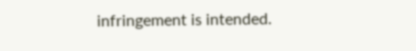infringement is intended.